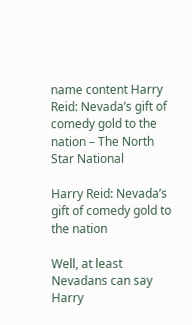name content Harry Reid: Nevada’s gift of comedy gold to the nation – The North Star National

Harry Reid: Nevada’s gift of comedy gold to the nation

Well, at least Nevadans can say Harry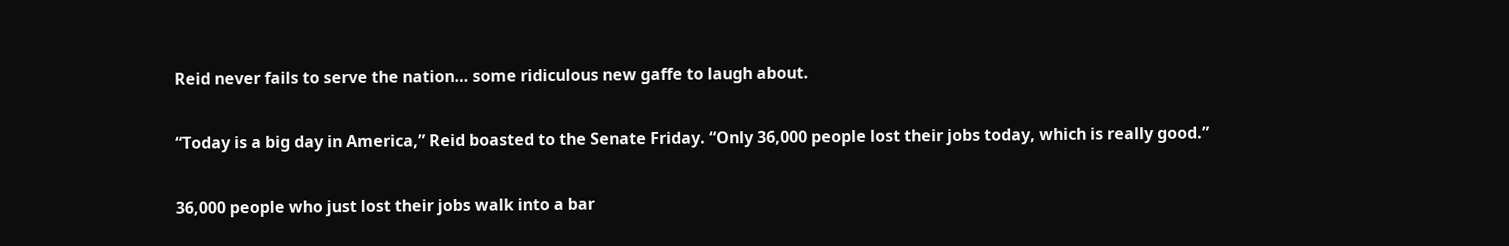Reid never fails to serve the nation… some ridiculous new gaffe to laugh about.

“Today is a big day in America,” Reid boasted to the Senate Friday. “Only 36,000 people lost their jobs today, which is really good.”

36,000 people who just lost their jobs walk into a bar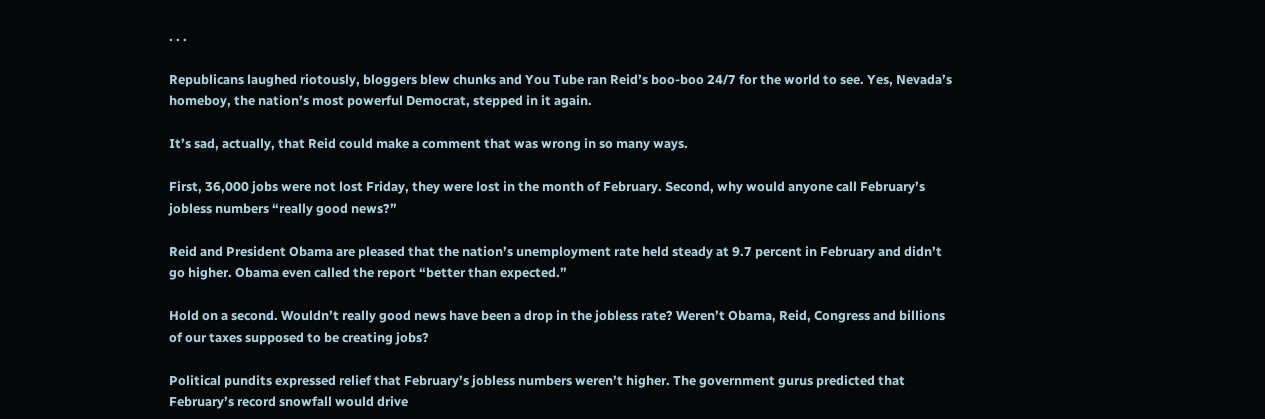. . .

Republicans laughed riotously, bloggers blew chunks and You Tube ran Reid’s boo-boo 24/7 for the world to see. Yes, Nevada’s homeboy, the nation’s most powerful Democrat, stepped in it again.

It’s sad, actually, that Reid could make a comment that was wrong in so many ways.

First, 36,000 jobs were not lost Friday, they were lost in the month of February. Second, why would anyone call February’s jobless numbers “really good news?”

Reid and President Obama are pleased that the nation’s unemployment rate held steady at 9.7 percent in February and didn’t go higher. Obama even called the report “better than expected.”

Hold on a second. Wouldn’t really good news have been a drop in the jobless rate? Weren’t Obama, Reid, Congress and billions of our taxes supposed to be creating jobs?

Political pundits expressed relief that February’s jobless numbers weren’t higher. The government gurus predicted that February’s record snowfall would drive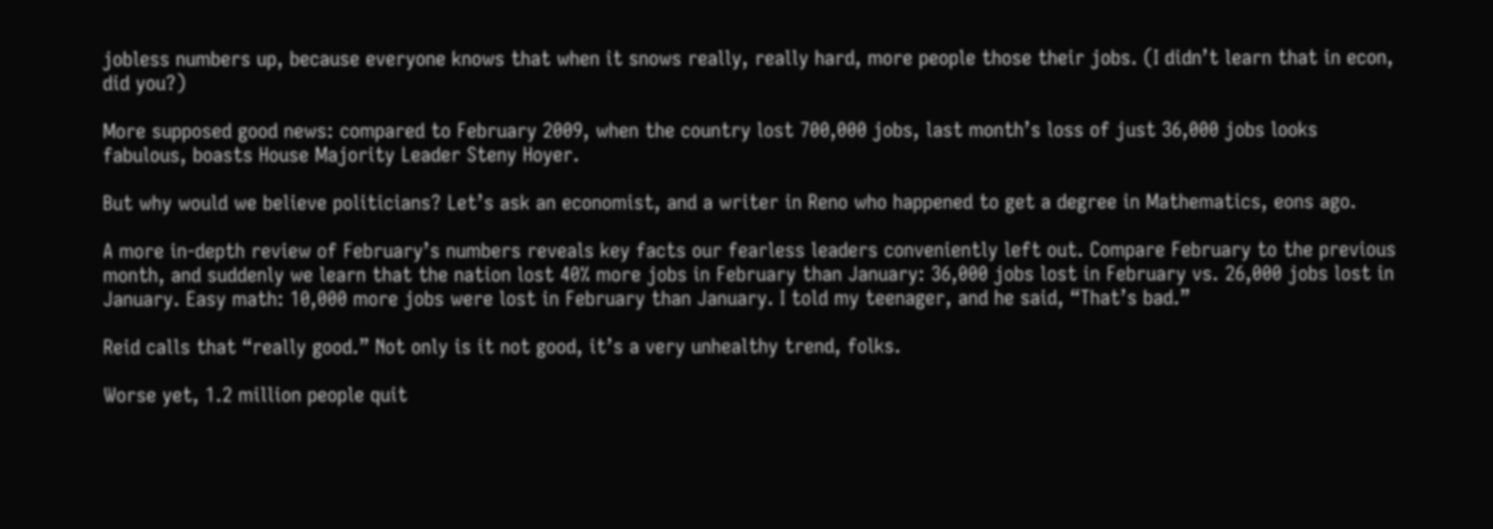jobless numbers up, because everyone knows that when it snows really, really hard, more people those their jobs. (I didn’t learn that in econ, did you?)

More supposed good news: compared to February 2009, when the country lost 700,000 jobs, last month’s loss of just 36,000 jobs looks fabulous, boasts House Majority Leader Steny Hoyer.

But why would we believe politicians? Let’s ask an economist, and a writer in Reno who happened to get a degree in Mathematics, eons ago.

A more in-depth review of February’s numbers reveals key facts our fearless leaders conveniently left out. Compare February to the previous month, and suddenly we learn that the nation lost 40% more jobs in February than January: 36,000 jobs lost in February vs. 26,000 jobs lost in January. Easy math: 10,000 more jobs were lost in February than January. I told my teenager, and he said, “That’s bad.”

Reid calls that “really good.” Not only is it not good, it’s a very unhealthy trend, folks.

Worse yet, 1.2 million people quit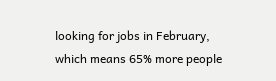looking for jobs in February, which means 65% more people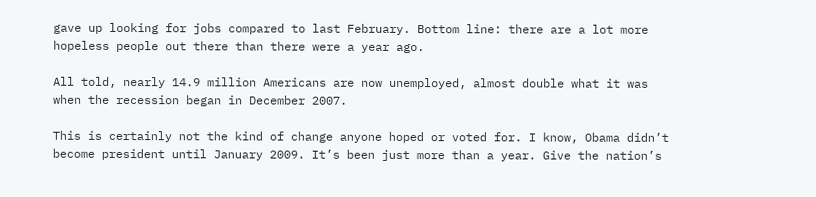gave up looking for jobs compared to last February. Bottom line: there are a lot more hopeless people out there than there were a year ago.

All told, nearly 14.9 million Americans are now unemployed, almost double what it was when the recession began in December 2007.

This is certainly not the kind of change anyone hoped or voted for. I know, Obama didn’t become president until January 2009. It’s been just more than a year. Give the nation’s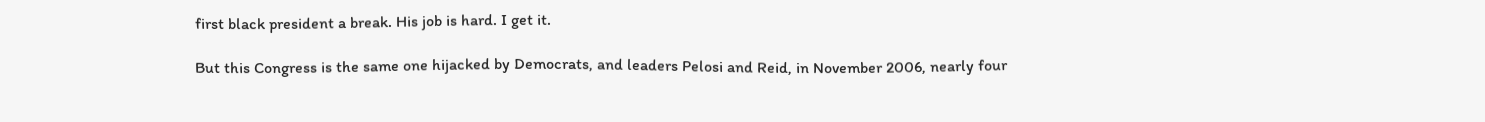first black president a break. His job is hard. I get it.

But this Congress is the same one hijacked by Democrats, and leaders Pelosi and Reid, in November 2006, nearly four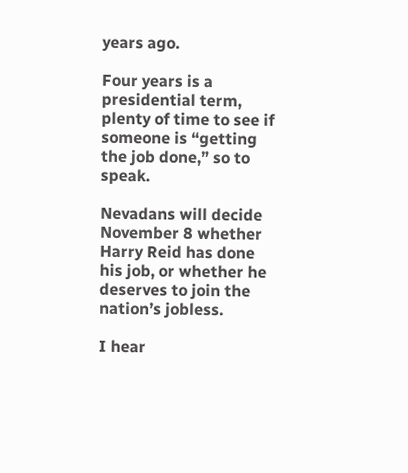years ago.

Four years is a presidential term, plenty of time to see if someone is “getting the job done,” so to speak.

Nevadans will decide November 8 whether Harry Reid has done his job, or whether he deserves to join the nation’s jobless.

I hear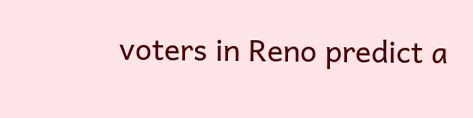voters in Reno predict a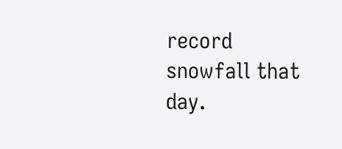record snowfall that day.